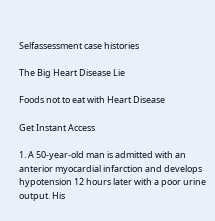Selfassessment case histories

The Big Heart Disease Lie

Foods not to eat with Heart Disease

Get Instant Access

1. A 50-year-old man is admitted with an anterior myocardial infarction and develops hypotension 12 hours later with a poor urine output. His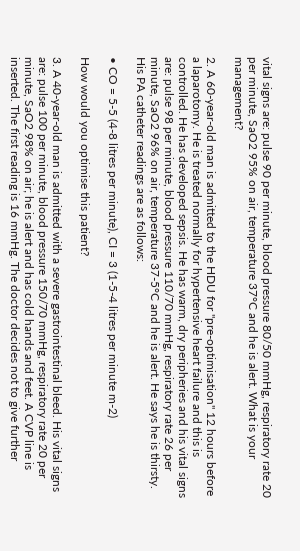vital signs are: pulse 90 per minute, blood pressure 80/50 mmHg, respiratory rate 20 per minute, SaO2 95% on air, temperature 37°C and he is alert. What is your management?

2. A 60-year-old man is admitted to the HDU for "pre-optimisation" 12 hours before a laparotomy. He is treated normally for hypertensive heart failure and this is controlled. He has developed sepsis. He has warm, dry peripheries and his vital signs are: pulse 98 per minute, blood pressure 110/70 mmHg, respiratory rate 26 per minute, SaO2 96% on air, temperature 37-5°C and he is alert. He says he is thirsty. His PA catheter readings are as follows:

• CO = 5-5 (4-8 litres per minute), CI = 3 (1-5-4 litres per minute m-2)

How would you optimise this patient?

3. A 40-year-old man is admitted with a severe gastrointestinal bleed. His vital signs are: pulse 100 per minute, blood pressure 150/70 mmHg, respiratory rate 20 per minute, SaO2 98% on air; he is alert and has cold hands and feet. A CVP line is inserted. The first reading is 16 mmHg. The doctor decides not to give further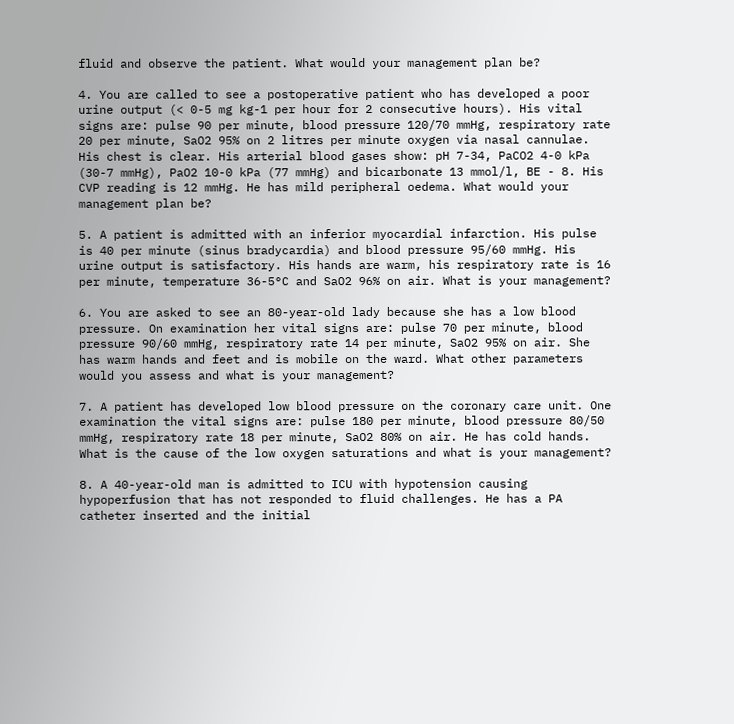fluid and observe the patient. What would your management plan be?

4. You are called to see a postoperative patient who has developed a poor urine output (< 0-5 mg kg-1 per hour for 2 consecutive hours). His vital signs are: pulse 90 per minute, blood pressure 120/70 mmHg, respiratory rate 20 per minute, SaO2 95% on 2 litres per minute oxygen via nasal cannulae. His chest is clear. His arterial blood gases show: pH 7-34, PaCO2 4-0 kPa (30-7 mmHg), PaO2 10-0 kPa (77 mmHg) and bicarbonate 13 mmol/l, BE - 8. His CVP reading is 12 mmHg. He has mild peripheral oedema. What would your management plan be?

5. A patient is admitted with an inferior myocardial infarction. His pulse is 40 per minute (sinus bradycardia) and blood pressure 95/60 mmHg. His urine output is satisfactory. His hands are warm, his respiratory rate is 16 per minute, temperature 36-5°C and SaO2 96% on air. What is your management?

6. You are asked to see an 80-year-old lady because she has a low blood pressure. On examination her vital signs are: pulse 70 per minute, blood pressure 90/60 mmHg, respiratory rate 14 per minute, SaO2 95% on air. She has warm hands and feet and is mobile on the ward. What other parameters would you assess and what is your management?

7. A patient has developed low blood pressure on the coronary care unit. One examination the vital signs are: pulse 180 per minute, blood pressure 80/50 mmHg, respiratory rate 18 per minute, SaO2 80% on air. He has cold hands. What is the cause of the low oxygen saturations and what is your management?

8. A 40-year-old man is admitted to ICU with hypotension causing hypoperfusion that has not responded to fluid challenges. He has a PA catheter inserted and the initial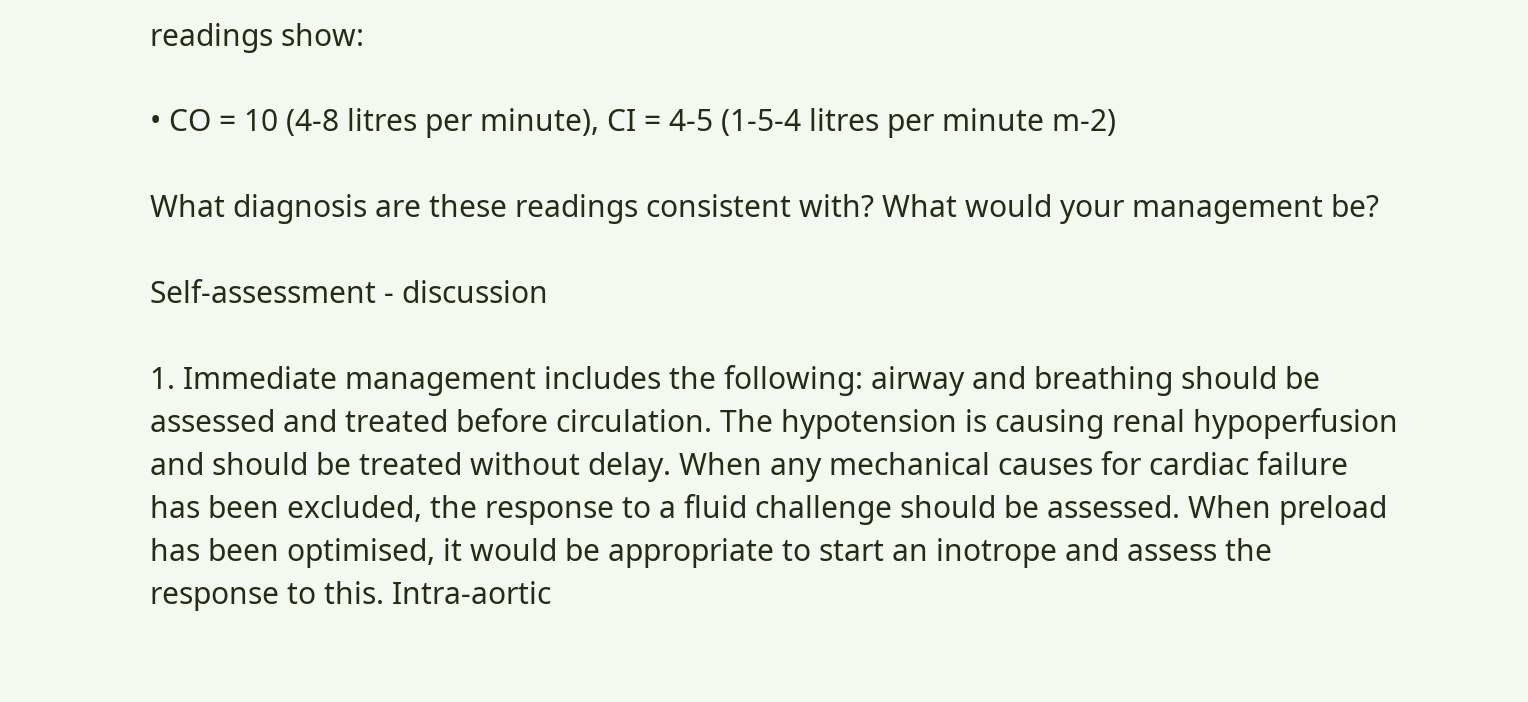readings show:

• CO = 10 (4-8 litres per minute), CI = 4-5 (1-5-4 litres per minute m-2)

What diagnosis are these readings consistent with? What would your management be?

Self-assessment - discussion

1. Immediate management includes the following: airway and breathing should be assessed and treated before circulation. The hypotension is causing renal hypoperfusion and should be treated without delay. When any mechanical causes for cardiac failure has been excluded, the response to a fluid challenge should be assessed. When preload has been optimised, it would be appropriate to start an inotrope and assess the response to this. Intra-aortic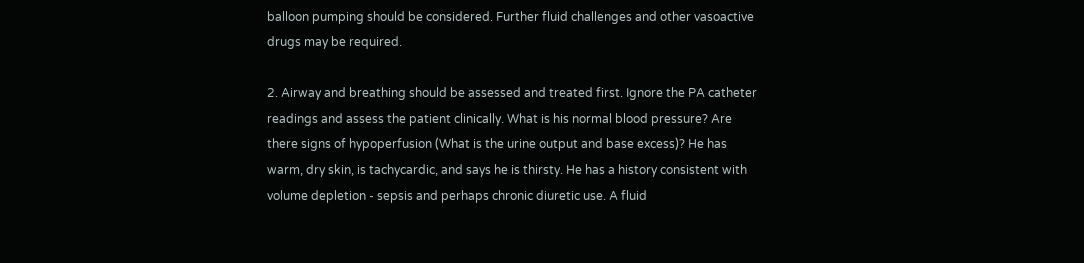balloon pumping should be considered. Further fluid challenges and other vasoactive drugs may be required.

2. Airway and breathing should be assessed and treated first. Ignore the PA catheter readings and assess the patient clinically. What is his normal blood pressure? Are there signs of hypoperfusion (What is the urine output and base excess)? He has warm, dry skin, is tachycardic, and says he is thirsty. He has a history consistent with volume depletion - sepsis and perhaps chronic diuretic use. A fluid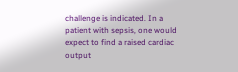challenge is indicated. In a patient with sepsis, one would expect to find a raised cardiac output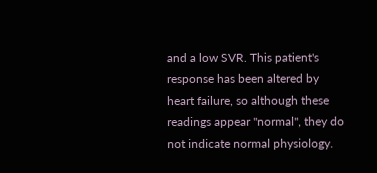and a low SVR. This patient's response has been altered by heart failure, so although these readings appear "normal", they do not indicate normal physiology.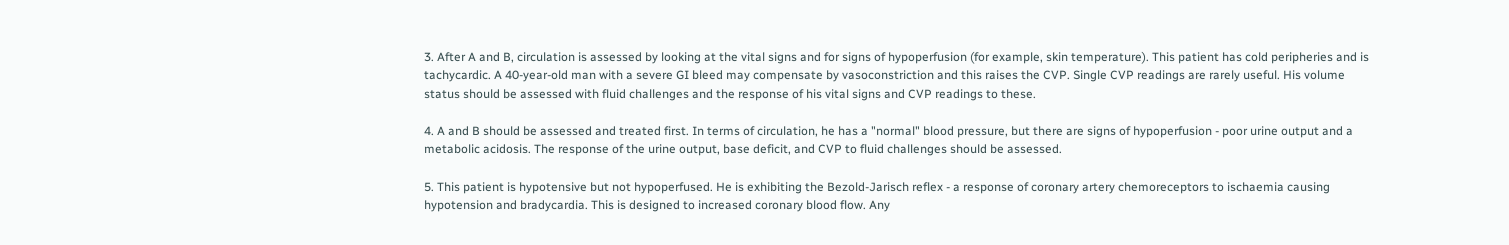3. After A and B, circulation is assessed by looking at the vital signs and for signs of hypoperfusion (for example, skin temperature). This patient has cold peripheries and is tachycardic. A 40-year-old man with a severe GI bleed may compensate by vasoconstriction and this raises the CVP. Single CVP readings are rarely useful. His volume status should be assessed with fluid challenges and the response of his vital signs and CVP readings to these.

4. A and B should be assessed and treated first. In terms of circulation, he has a "normal" blood pressure, but there are signs of hypoperfusion - poor urine output and a metabolic acidosis. The response of the urine output, base deficit, and CVP to fluid challenges should be assessed.

5. This patient is hypotensive but not hypoperfused. He is exhibiting the Bezold-Jarisch reflex - a response of coronary artery chemoreceptors to ischaemia causing hypotension and bradycardia. This is designed to increased coronary blood flow. Any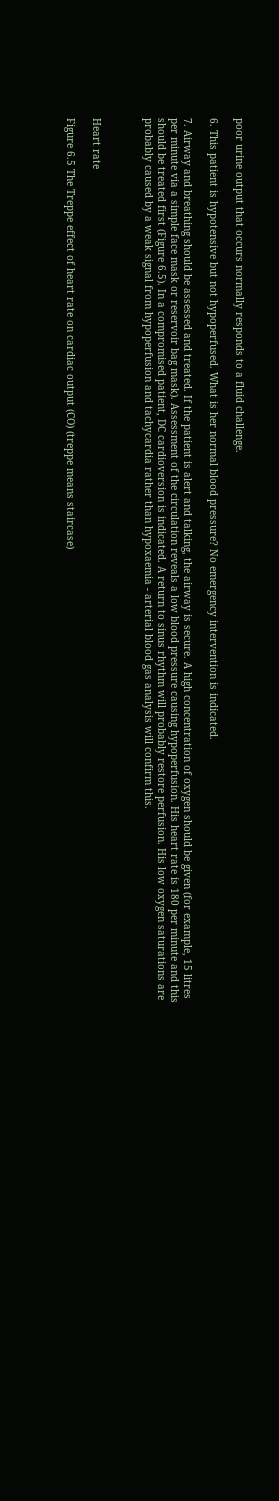poor urine output that occurs normally responds to a fluid challenge.

6. This patient is hypotensive but not hypoperfused. What is her normal blood pressure? No emergency intervention is indicated.

7. Airway and breathing should be assessed and treated. If the patient is alert and talking, the airway is secure. A high concentration of oxygen should be given (for example, 15 litres per minute via a simple face mask or reservoir bag mask). Assessment of the circulation reveals a low blood pressure causing hypoperfusion. His heart rate is 180 per minute and this should be treated first (Figure 6.5). In a compromised patient, DC cardioversion is indicated. A return to sinus rhythm will probably restore perfusion. His low oxygen saturations are probably caused by a weak signal from hypoperfusion and tachycardia rather than hypoxaemia - arterial blood gas analysis will confirm this.



Heart rate

Figure 6.5 The Treppe effect of heart rate on cardiac output (CO) (treppe means staircase)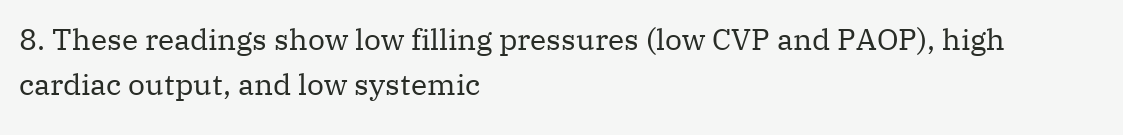8. These readings show low filling pressures (low CVP and PAOP), high cardiac output, and low systemic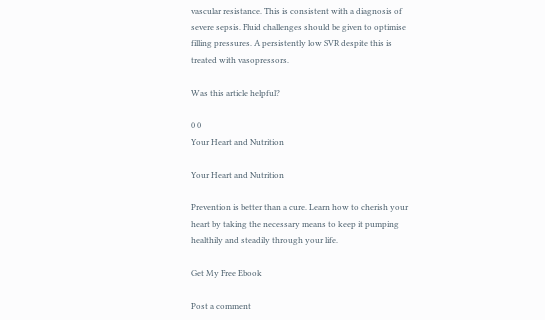vascular resistance. This is consistent with a diagnosis of severe sepsis. Fluid challenges should be given to optimise filling pressures. A persistently low SVR despite this is treated with vasopressors.

Was this article helpful?

0 0
Your Heart and Nutrition

Your Heart and Nutrition

Prevention is better than a cure. Learn how to cherish your heart by taking the necessary means to keep it pumping healthily and steadily through your life.

Get My Free Ebook

Post a comment